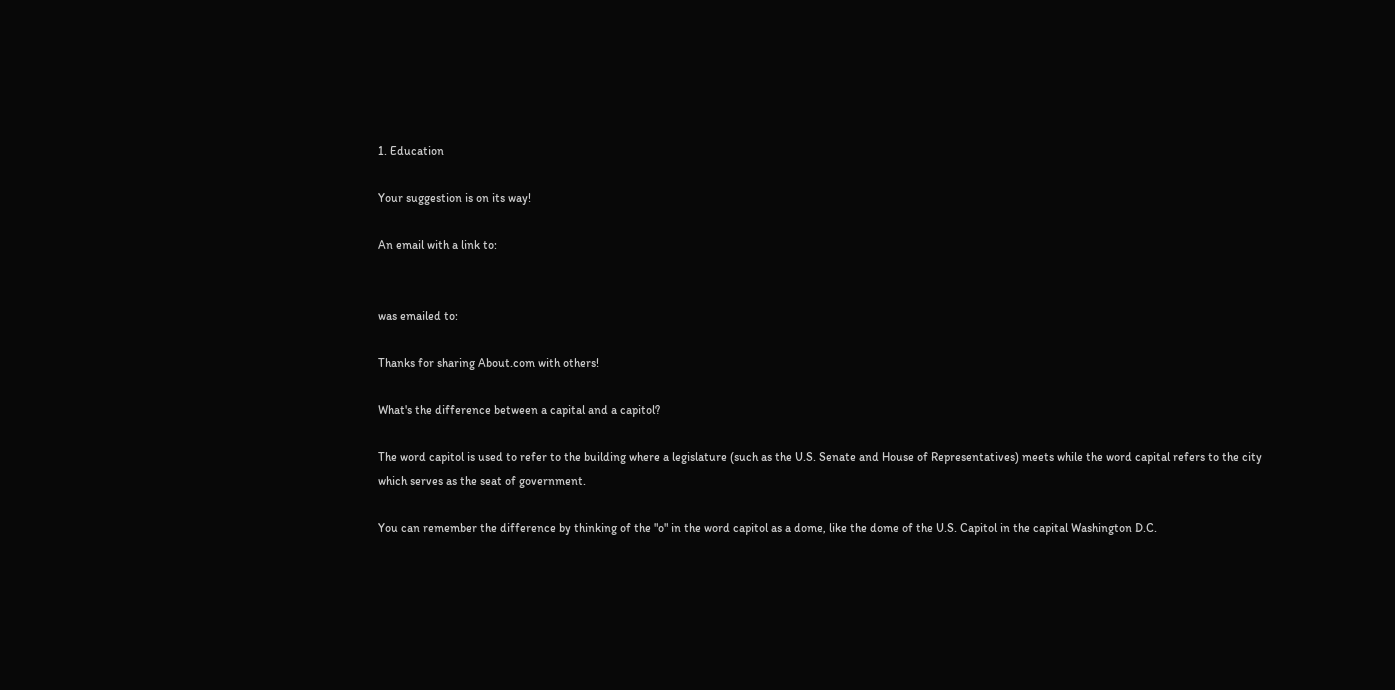1. Education

Your suggestion is on its way!

An email with a link to:


was emailed to:

Thanks for sharing About.com with others!

What's the difference between a capital and a capitol?

The word capitol is used to refer to the building where a legislature (such as the U.S. Senate and House of Representatives) meets while the word capital refers to the city which serves as the seat of government.

You can remember the difference by thinking of the "o" in the word capitol as a dome, like the dome of the U.S. Capitol in the capital Washington D.C.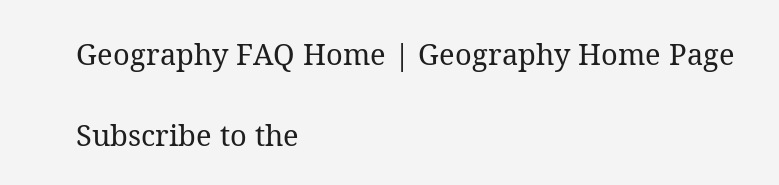Geography FAQ Home | Geography Home Page

Subscribe to the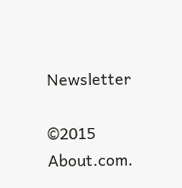Newsletter

©2015 About.com.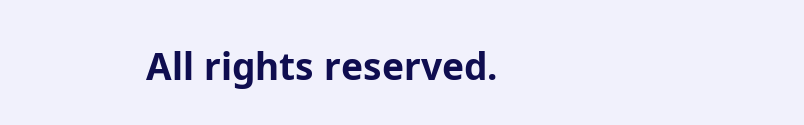All rights reserved.